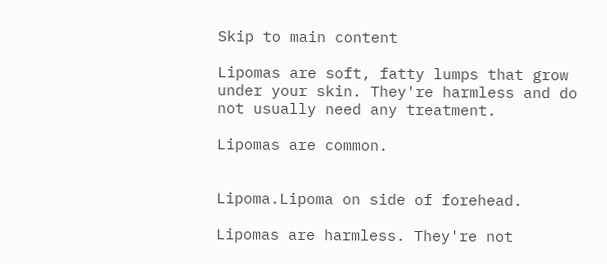Skip to main content

Lipomas are soft, fatty lumps that grow under your skin. They're harmless and do not usually need any treatment.

Lipomas are common.


Lipoma.Lipoma on side of forehead.

Lipomas are harmless. They're not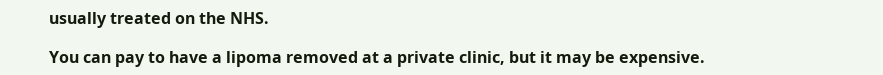usually treated on the NHS.

You can pay to have a lipoma removed at a private clinic, but it may be expensive.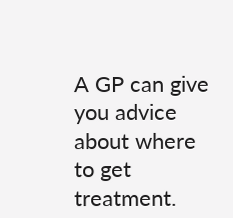A GP can give you advice about where to get treatment.